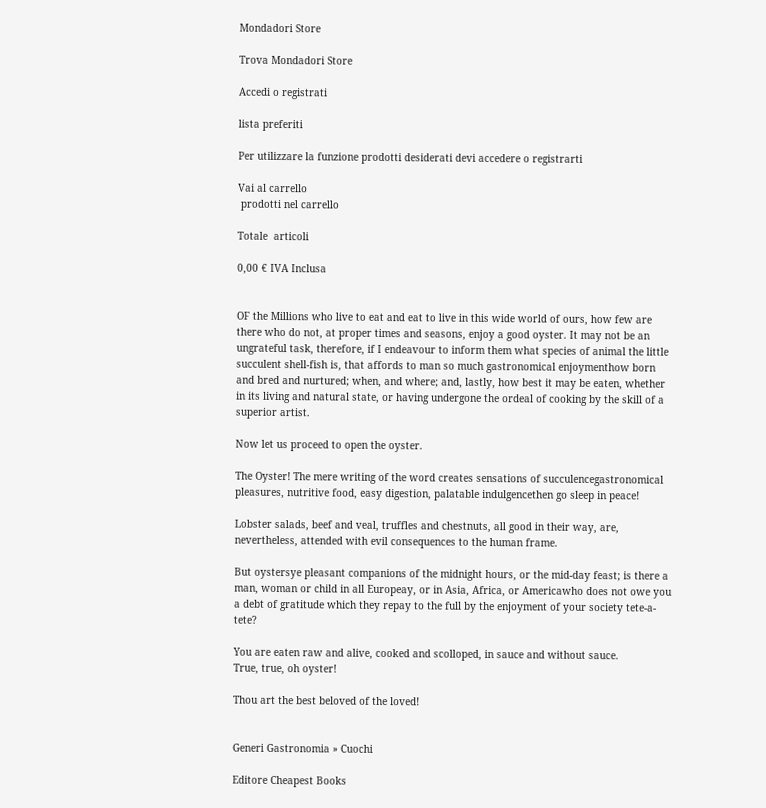Mondadori Store

Trova Mondadori Store

Accedi o registrati

lista preferiti

Per utilizzare la funzione prodotti desiderati devi accedere o registrarti

Vai al carrello
 prodotti nel carrello

Totale  articoli

0,00 € IVA Inclusa


OF the Millions who live to eat and eat to live in this wide world of ours, how few are there who do not, at proper times and seasons, enjoy a good oyster. It may not be an ungrateful task, therefore, if I endeavour to inform them what species of animal the little succulent shell-fish is, that affords to man so much gastronomical enjoymenthow born and bred and nurtured; when, and where; and, lastly, how best it may be eaten, whether in its living and natural state, or having undergone the ordeal of cooking by the skill of a superior artist.

Now let us proceed to open the oyster.

The Oyster! The mere writing of the word creates sensations of succulencegastronomical pleasures, nutritive food, easy digestion, palatable indulgencethen go sleep in peace!

Lobster salads, beef and veal, truffles and chestnuts, all good in their way, are, nevertheless, attended with evil consequences to the human frame.

But oystersye pleasant companions of the midnight hours, or the mid-day feast; is there a man, woman or child in all Europeay, or in Asia, Africa, or Americawho does not owe you a debt of gratitude which they repay to the full by the enjoyment of your society tete-a-tete?

You are eaten raw and alive, cooked and scolloped, in sauce and without sauce.
True, true, oh oyster!

Thou art the best beloved of the loved!


Generi Gastronomia » Cuochi

Editore Cheapest Books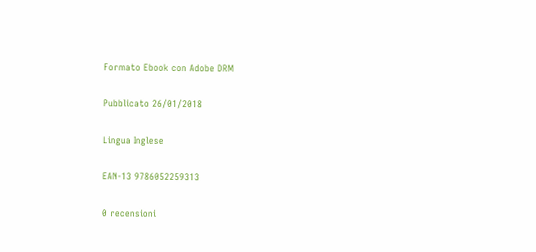Formato Ebook con Adobe DRM

Pubblicato 26/01/2018

Lingua Inglese

EAN-13 9786052259313

0 recensioni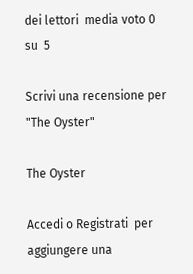dei lettori  media voto 0  su  5

Scrivi una recensione per "The Oyster"

The Oyster

Accedi o Registrati  per aggiungere una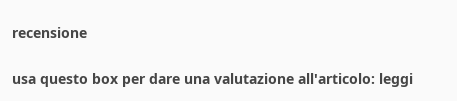recensione

usa questo box per dare una valutazione all'articolo: leggi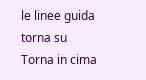le linee guida
torna su Torna in cima